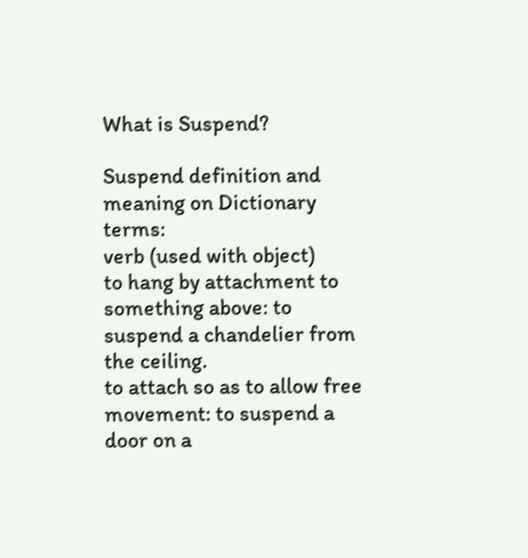What is Suspend?

Suspend definition and meaning on Dictionary terms:
verb (used with object)
to hang by attachment to something above: to suspend a chandelier from the ceiling.
to attach so as to allow free movement: to suspend a door on a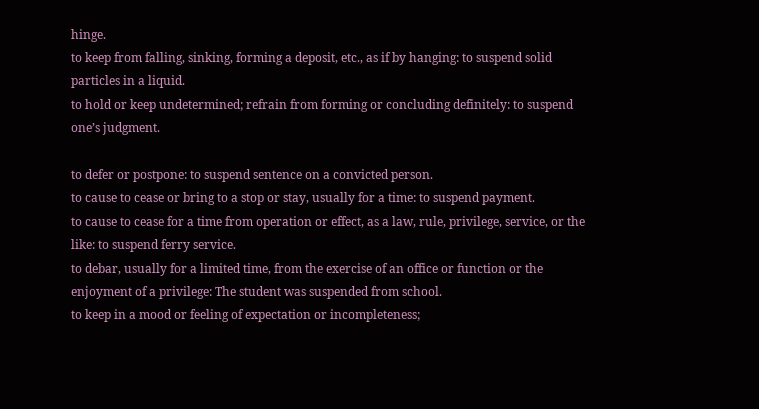hinge.
to keep from falling, sinking, forming a deposit, etc., as if by hanging: to suspend solid particles in a liquid.
to hold or keep undetermined; refrain from forming or concluding definitely: to suspend one’s judgment.

to defer or postpone: to suspend sentence on a convicted person.
to cause to cease or bring to a stop or stay, usually for a time: to suspend payment.
to cause to cease for a time from operation or effect, as a law, rule, privilege, service, or the like: to suspend ferry service.
to debar, usually for a limited time, from the exercise of an office or function or the enjoyment of a privilege: The student was suspended from school.
to keep in a mood or feeling of expectation or incompleteness;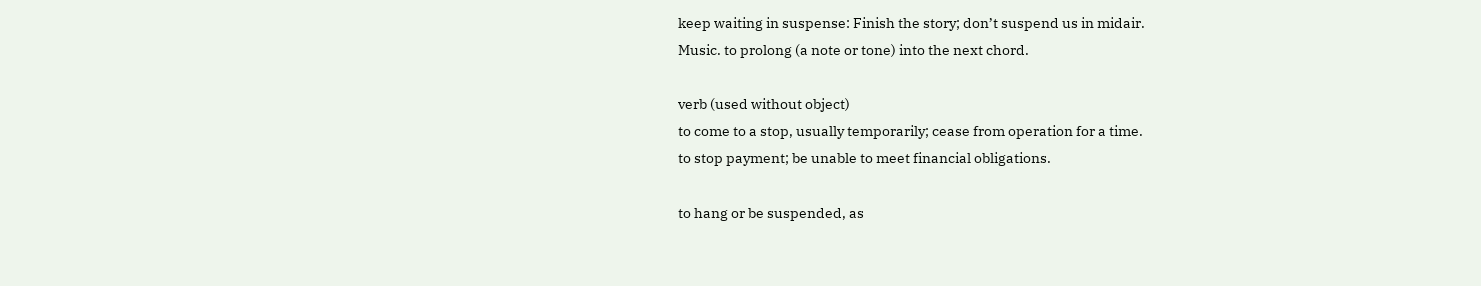keep waiting in suspense: Finish the story; don’t suspend us in midair.
Music. to prolong (a note or tone) into the next chord.

verb (used without object)
to come to a stop, usually temporarily; cease from operation for a time.
to stop payment; be unable to meet financial obligations.

to hang or be suspended, as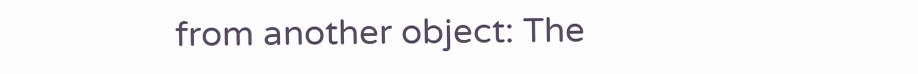from another object: The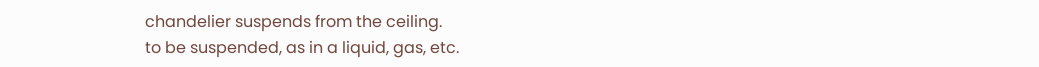chandelier suspends from the ceiling.
to be suspended, as in a liquid, gas, etc.